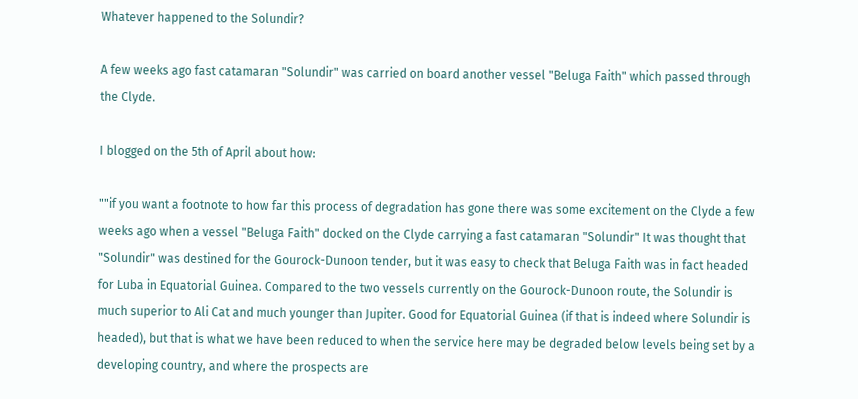Whatever happened to the Solundir?

A few weeks ago fast catamaran "Solundir" was carried on board another vessel "Beluga Faith" which passed through the Clyde.

I blogged on the 5th of April about how:

""if you want a footnote to how far this process of degradation has gone there was some excitement on the Clyde a few weeks ago when a vessel "Beluga Faith" docked on the Clyde carrying a fast catamaran "Solundir" It was thought that "Solundir" was destined for the Gourock-Dunoon tender, but it was easy to check that Beluga Faith was in fact headed for Luba in Equatorial Guinea. Compared to the two vessels currently on the Gourock-Dunoon route, the Solundir is much superior to Ali Cat and much younger than Jupiter. Good for Equatorial Guinea (if that is indeed where Solundir is headed), but that is what we have been reduced to when the service here may be degraded below levels being set by a developing country, and where the prospects are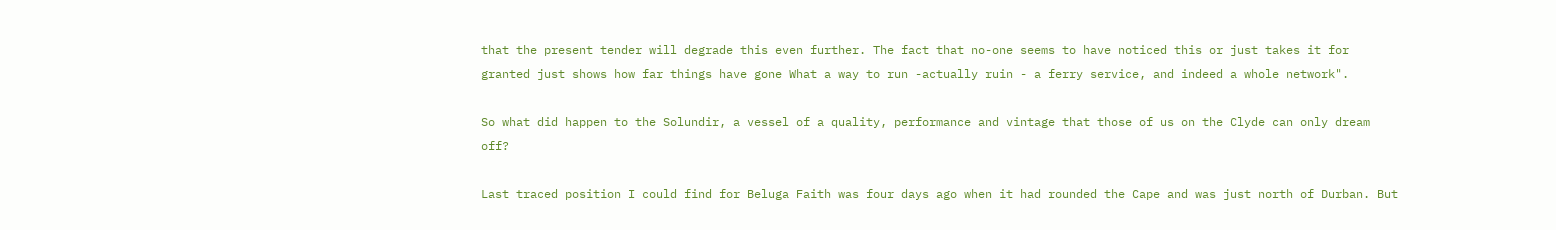that the present tender will degrade this even further. The fact that no-one seems to have noticed this or just takes it for granted just shows how far things have gone What a way to run -actually ruin - a ferry service, and indeed a whole network".

So what did happen to the Solundir, a vessel of a quality, performance and vintage that those of us on the Clyde can only dream off?

Last traced position I could find for Beluga Faith was four days ago when it had rounded the Cape and was just north of Durban. But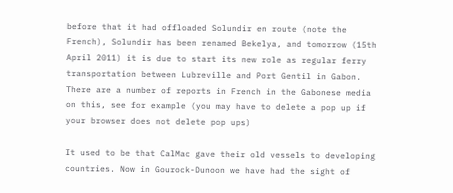before that it had offloaded Solundir en route (note the French), Solundir has been renamed Bekelya, and tomorrow (15th April 2011) it is due to start its new role as regular ferry transportation between Lubreville and Port Gentil in Gabon. There are a number of reports in French in the Gabonese media on this, see for example (you may have to delete a pop up if your browser does not delete pop ups)

It used to be that CalMac gave their old vessels to developing countries. Now in Gourock-Dunoon we have had the sight of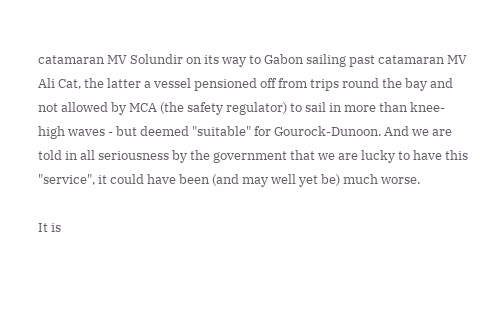catamaran MV Solundir on its way to Gabon sailing past catamaran MV Ali Cat, the latter a vessel pensioned off from trips round the bay and not allowed by MCA (the safety regulator) to sail in more than knee-high waves - but deemed "suitable" for Gourock-Dunoon. And we are told in all seriousness by the government that we are lucky to have this "service", it could have been (and may well yet be) much worse.

It is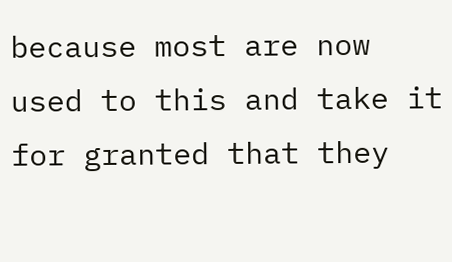because most are now used to this and take it for granted that they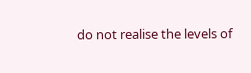do not realise the levels of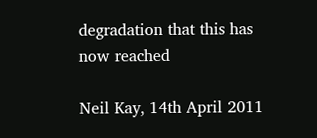degradation that this has now reached

Neil Kay, 14th April 2011